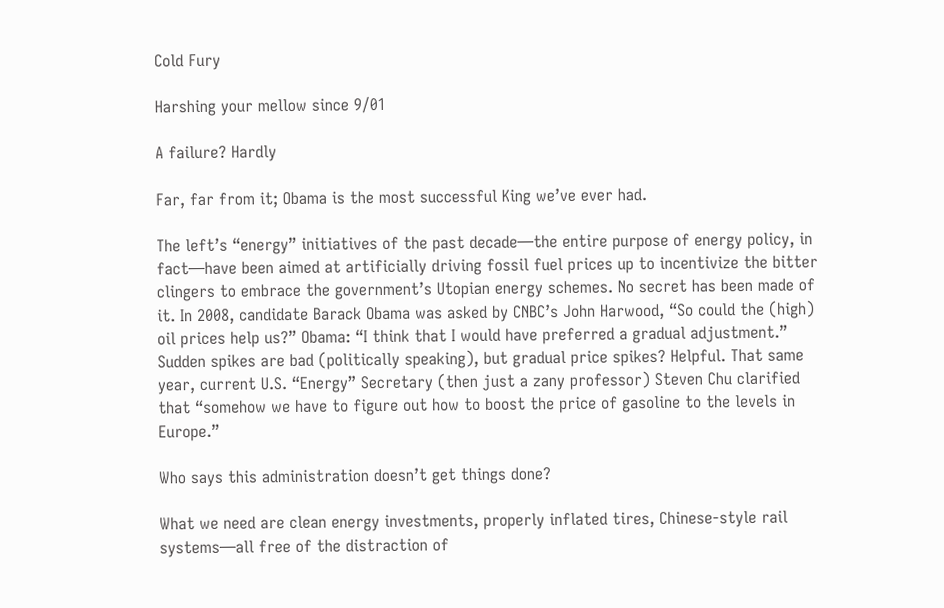Cold Fury

Harshing your mellow since 9/01

A failure? Hardly

Far, far from it; Obama is the most successful King we’ve ever had.

The left’s “energy” initiatives of the past decade—the entire purpose of energy policy, in fact—have been aimed at artificially driving fossil fuel prices up to incentivize the bitter clingers to embrace the government’s Utopian energy schemes. No secret has been made of it. In 2008, candidate Barack Obama was asked by CNBC’s John Harwood, “So could the (high) oil prices help us?” Obama: “I think that I would have preferred a gradual adjustment.” Sudden spikes are bad (politically speaking), but gradual price spikes? Helpful. That same year, current U.S. “Energy” Secretary (then just a zany professor) Steven Chu clarified that “somehow we have to figure out how to boost the price of gasoline to the levels in Europe.”

Who says this administration doesn’t get things done?

What we need are clean energy investments, properly inflated tires, Chinese-style rail systems—all free of the distraction of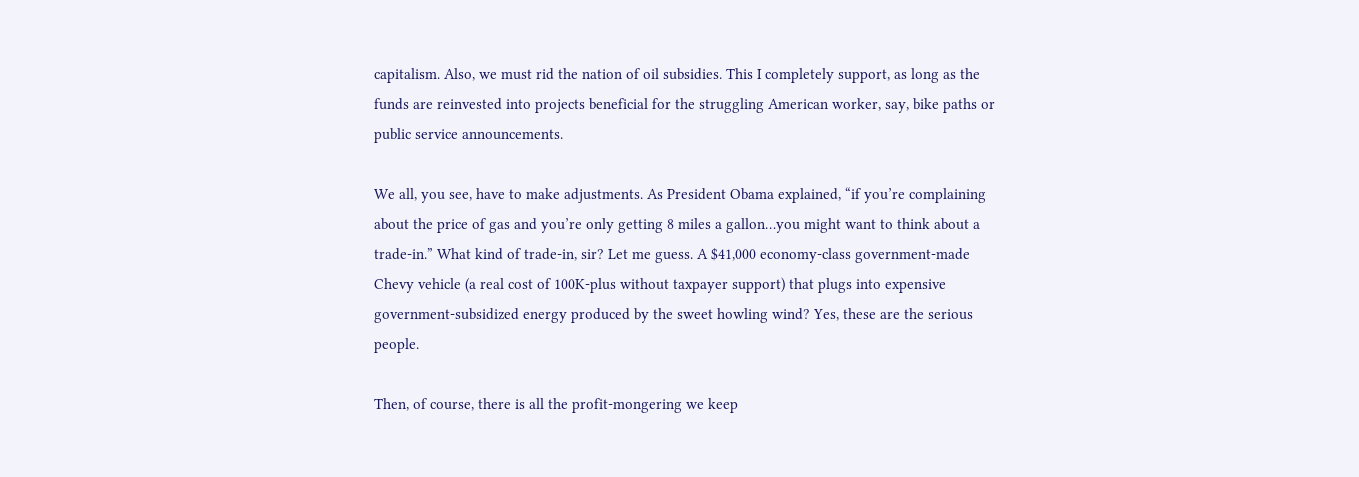capitalism. Also, we must rid the nation of oil subsidies. This I completely support, as long as the funds are reinvested into projects beneficial for the struggling American worker, say, bike paths or public service announcements.

We all, you see, have to make adjustments. As President Obama explained, “if you’re complaining about the price of gas and you’re only getting 8 miles a gallon…you might want to think about a trade-in.” What kind of trade-in, sir? Let me guess. A $41,000 economy-class government-made Chevy vehicle (a real cost of 100K-plus without taxpayer support) that plugs into expensive government-subsidized energy produced by the sweet howling wind? Yes, these are the serious people.

Then, of course, there is all the profit-mongering we keep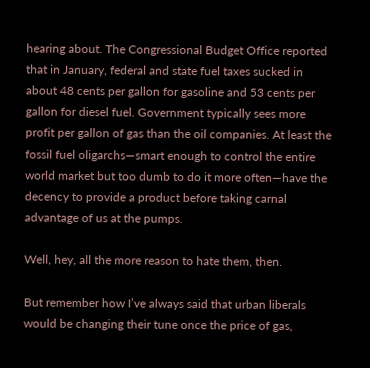hearing about. The Congressional Budget Office reported that in January, federal and state fuel taxes sucked in about 48 cents per gallon for gasoline and 53 cents per gallon for diesel fuel. Government typically sees more profit per gallon of gas than the oil companies. At least the fossil fuel oligarchs—smart enough to control the entire world market but too dumb to do it more often—have the decency to provide a product before taking carnal advantage of us at the pumps.

Well, hey, all the more reason to hate them, then.

But remember how I’ve always said that urban liberals would be changing their tune once the price of gas,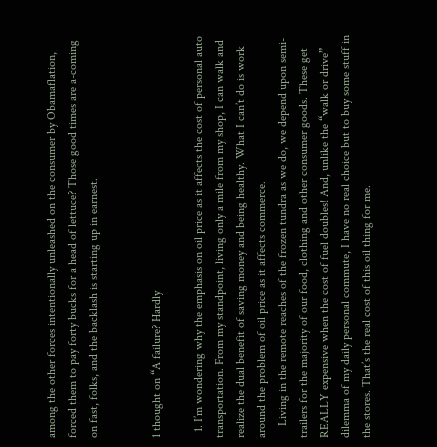among the other forces intentionally unleashed on the consumer by Obamaflation, forced them to pay forty bucks for a head of lettuce? Those good times are a-coming on fast, folks, and the backlash is starting up in earnest.


1 thought on “A failure? Hardly

  1. I’m wondering why the emphasis on oil price as it affects the cost of personal auto transportation. From my standpoint, living only a mile from my shop, I can walk and realize the dual benefit of saving money and being healthy. What I can’t do is work around the problem of oil price as it affects commerce.
    Living in the remote reaches of the frozen tundra as we do, we depend upon semi-trailers for the majority of our food, clothing and other consumer goods. These get REALLY expensive when the cost of fuel doubles! And, unlike the “walk or drive” dilemma of my daily personal commute, I have no real choice but to buy some stuff in the stores. That’s the real cost of this oil thing for me.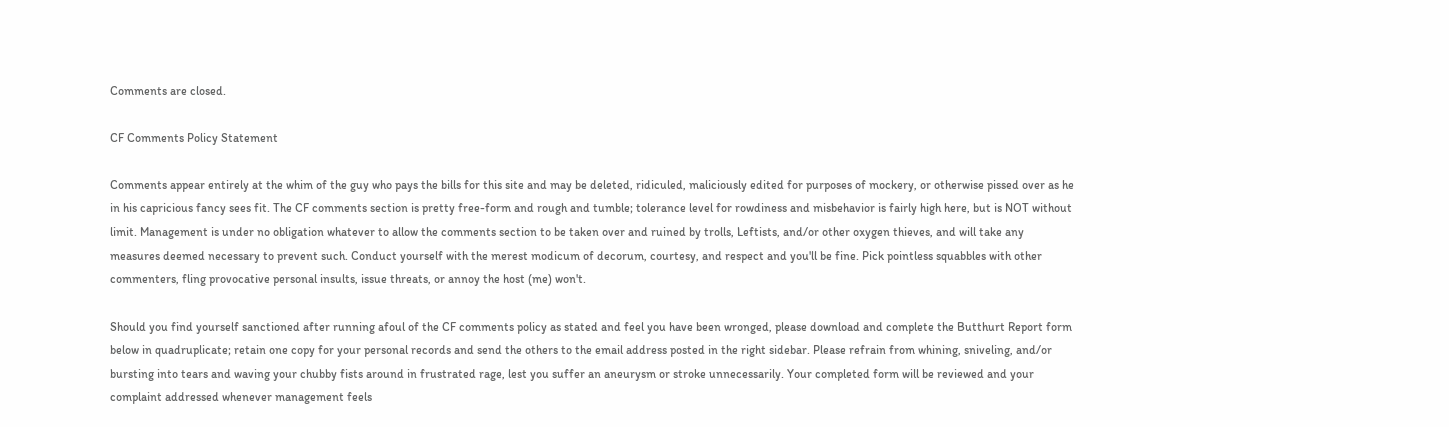Comments are closed.

CF Comments Policy Statement

Comments appear entirely at the whim of the guy who pays the bills for this site and may be deleted, ridiculed, maliciously edited for purposes of mockery, or otherwise pissed over as he in his capricious fancy sees fit. The CF comments section is pretty free-form and rough and tumble; tolerance level for rowdiness and misbehavior is fairly high here, but is NOT without limit. Management is under no obligation whatever to allow the comments section to be taken over and ruined by trolls, Leftists, and/or other oxygen thieves, and will take any measures deemed necessary to prevent such. Conduct yourself with the merest modicum of decorum, courtesy, and respect and you'll be fine. Pick pointless squabbles with other commenters, fling provocative personal insults, issue threats, or annoy the host (me) won't.

Should you find yourself sanctioned after running afoul of the CF comments policy as stated and feel you have been wronged, please download and complete the Butthurt Report form below in quadruplicate; retain one copy for your personal records and send the others to the email address posted in the right sidebar. Please refrain from whining, sniveling, and/or bursting into tears and waving your chubby fists around in frustrated rage, lest you suffer an aneurysm or stroke unnecessarily. Your completed form will be reviewed and your complaint addressed whenever management feels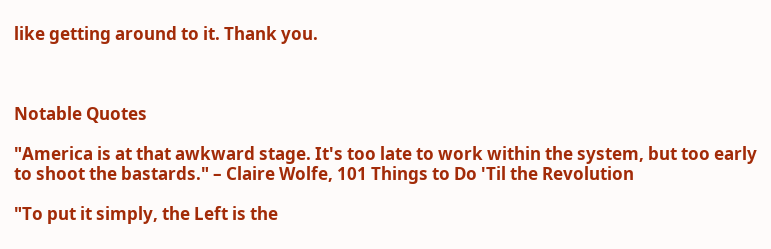like getting around to it. Thank you.



Notable Quotes

"America is at that awkward stage. It's too late to work within the system, but too early to shoot the bastards." – Claire Wolfe, 101 Things to Do 'Til the Revolution

"To put it simply, the Left is the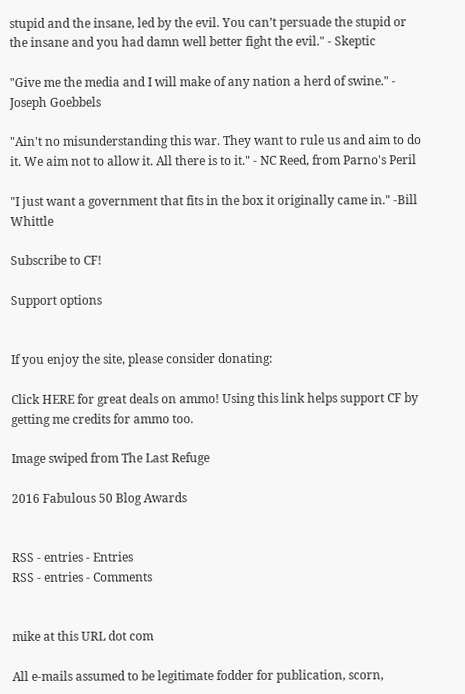stupid and the insane, led by the evil. You can’t persuade the stupid or the insane and you had damn well better fight the evil." - Skeptic

"Give me the media and I will make of any nation a herd of swine." - Joseph Goebbels

"Ain't no misunderstanding this war. They want to rule us and aim to do it. We aim not to allow it. All there is to it." - NC Reed, from Parno's Peril

"I just want a government that fits in the box it originally came in." -Bill Whittle

Subscribe to CF!

Support options


If you enjoy the site, please consider donating:

Click HERE for great deals on ammo! Using this link helps support CF by getting me credits for ammo too.

Image swiped from The Last Refuge

2016 Fabulous 50 Blog Awards


RSS - entries - Entries
RSS - entries - Comments


mike at this URL dot com

All e-mails assumed to be legitimate fodder for publication, scorn,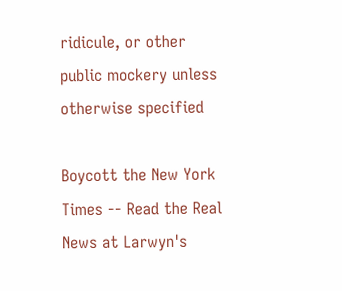ridicule, or other public mockery unless otherwise specified

Boycott the New York Times -- Read the Real News at Larwyn's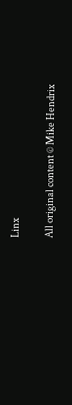Linx

All original content © Mike Hendrix